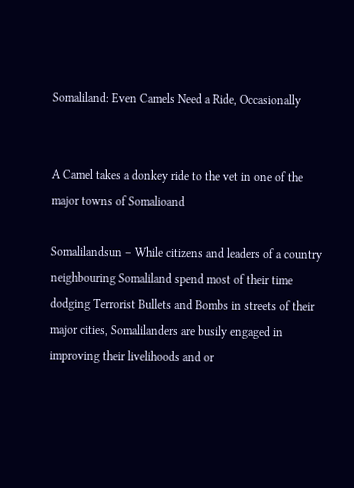Somaliland: Even Camels Need a Ride, Occasionally


A Camel takes a donkey ride to the vet in one of the major towns of Somalioand

Somalilandsun – While citizens and leaders of a country neighbouring Somaliland spend most of their time dodging Terrorist Bullets and Bombs in streets of their major cities, Somalilanders are busily engaged in improving their livelihoods and or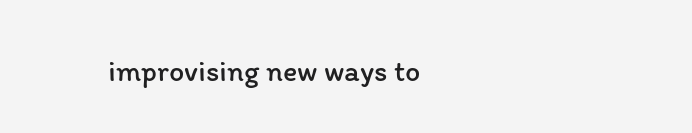improvising new ways to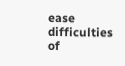ease difficulties of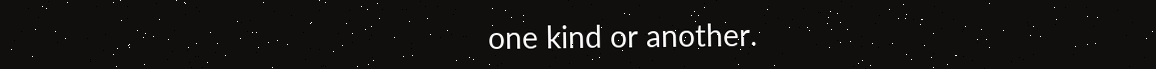one kind or another.